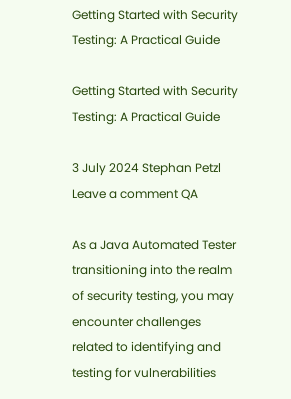Getting Started with Security Testing: A Practical Guide

Getting Started with Security Testing: A Practical Guide

3 July 2024 Stephan Petzl Leave a comment QA

As a Java Automated Tester transitioning into the realm of security testing, you may encounter challenges related to identifying and testing for vulnerabilities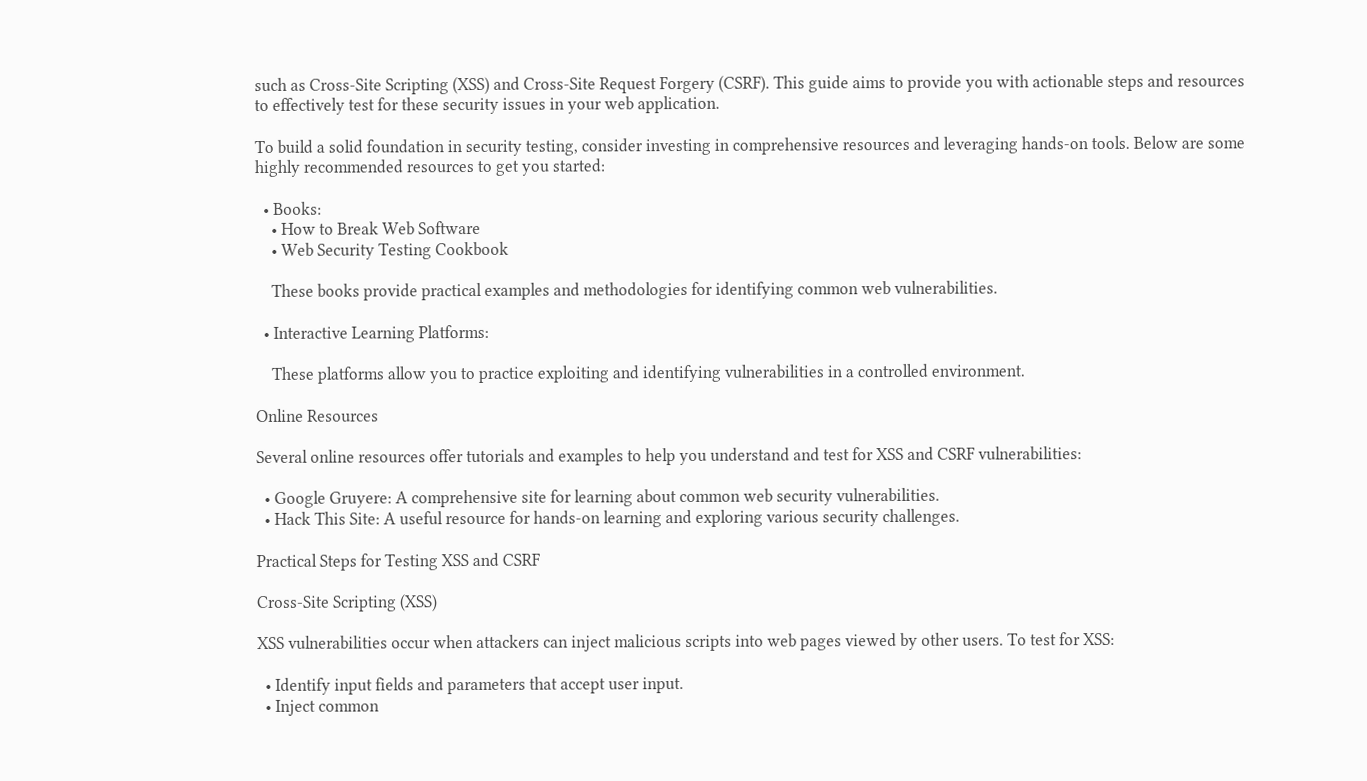such as Cross-Site Scripting (XSS) and Cross-Site Request Forgery (CSRF). This guide aims to provide you with actionable steps and resources to effectively test for these security issues in your web application.

To build a solid foundation in security testing, consider investing in comprehensive resources and leveraging hands-on tools. Below are some highly recommended resources to get you started:

  • Books:
    • How to Break Web Software
    • Web Security Testing Cookbook

    These books provide practical examples and methodologies for identifying common web vulnerabilities.

  • Interactive Learning Platforms:

    These platforms allow you to practice exploiting and identifying vulnerabilities in a controlled environment.

Online Resources

Several online resources offer tutorials and examples to help you understand and test for XSS and CSRF vulnerabilities:

  • Google Gruyere: A comprehensive site for learning about common web security vulnerabilities.
  • Hack This Site: A useful resource for hands-on learning and exploring various security challenges.

Practical Steps for Testing XSS and CSRF

Cross-Site Scripting (XSS)

XSS vulnerabilities occur when attackers can inject malicious scripts into web pages viewed by other users. To test for XSS:

  • Identify input fields and parameters that accept user input.
  • Inject common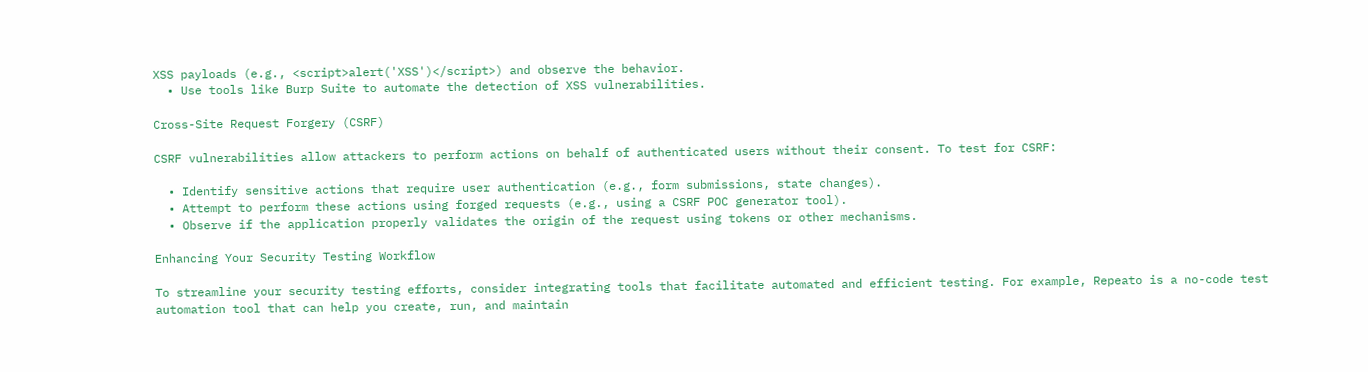XSS payloads (e.g., <script>alert('XSS')</script>) and observe the behavior.
  • Use tools like Burp Suite to automate the detection of XSS vulnerabilities.

Cross-Site Request Forgery (CSRF)

CSRF vulnerabilities allow attackers to perform actions on behalf of authenticated users without their consent. To test for CSRF:

  • Identify sensitive actions that require user authentication (e.g., form submissions, state changes).
  • Attempt to perform these actions using forged requests (e.g., using a CSRF POC generator tool).
  • Observe if the application properly validates the origin of the request using tokens or other mechanisms.

Enhancing Your Security Testing Workflow

To streamline your security testing efforts, consider integrating tools that facilitate automated and efficient testing. For example, Repeato is a no-code test automation tool that can help you create, run, and maintain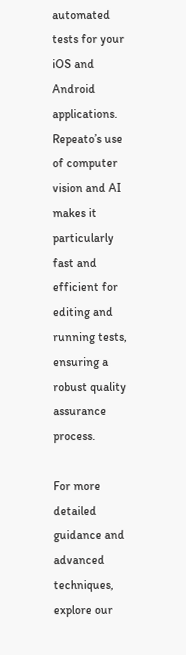automated tests for your iOS and Android applications. Repeato’s use of computer vision and AI makes it particularly fast and efficient for editing and running tests, ensuring a robust quality assurance process.

For more detailed guidance and advanced techniques, explore our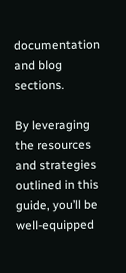documentation and blog sections.

By leveraging the resources and strategies outlined in this guide, you’ll be well-equipped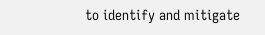to identify and mitigate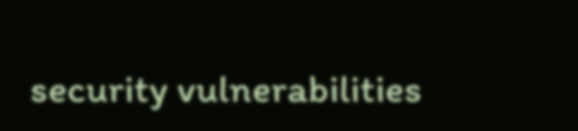security vulnerabilities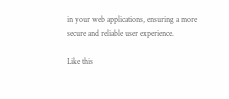in your web applications, ensuring a more secure and reliable user experience.

Like this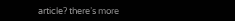article? there’s more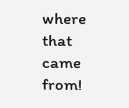where that came from!